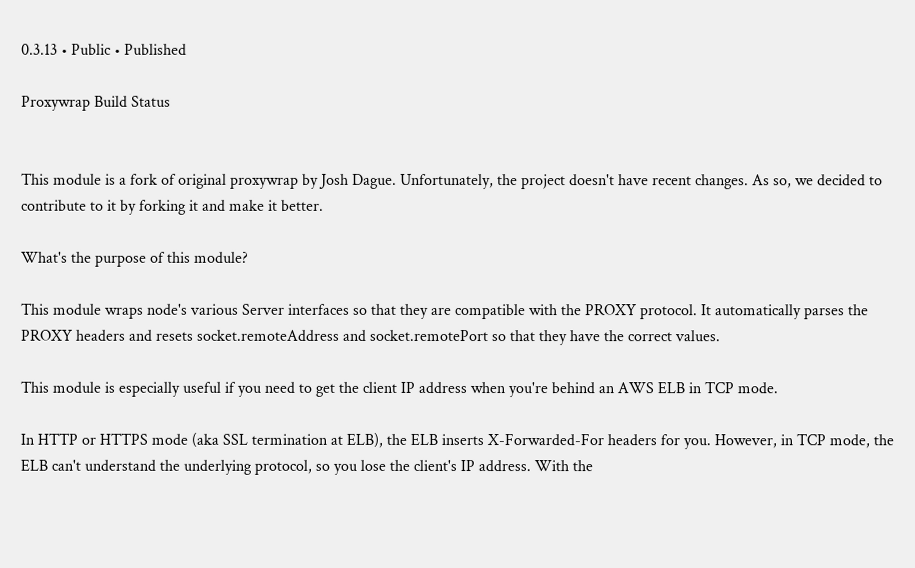0.3.13 • Public • Published

Proxywrap Build Status


This module is a fork of original proxywrap by Josh Dague. Unfortunately, the project doesn't have recent changes. As so, we decided to contribute to it by forking it and make it better.

What's the purpose of this module?

This module wraps node's various Server interfaces so that they are compatible with the PROXY protocol. It automatically parses the PROXY headers and resets socket.remoteAddress and socket.remotePort so that they have the correct values.

This module is especially useful if you need to get the client IP address when you're behind an AWS ELB in TCP mode.

In HTTP or HTTPS mode (aka SSL termination at ELB), the ELB inserts X-Forwarded-For headers for you. However, in TCP mode, the ELB can't understand the underlying protocol, so you lose the client's IP address. With the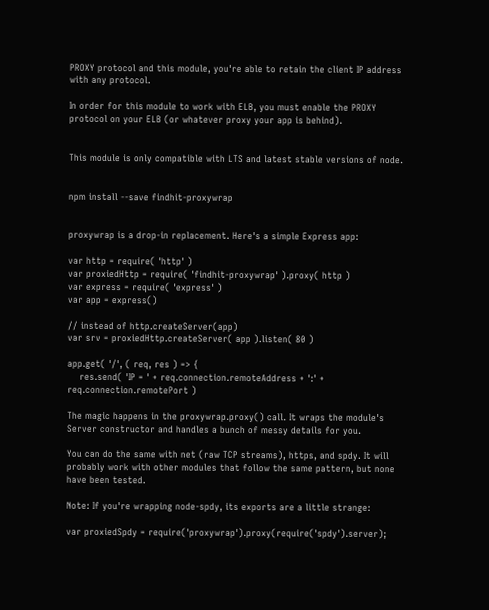PROXY protocol and this module, you're able to retain the client IP address with any protocol.

In order for this module to work with ELB, you must enable the PROXY protocol on your ELB (or whatever proxy your app is behind).


This module is only compatible with LTS and latest stable versions of node.


npm install --save findhit-proxywrap


proxywrap is a drop-in replacement. Here's a simple Express app:

var http = require( 'http' )
var proxiedHttp = require( 'findhit-proxywrap' ).proxy( http )
var express = require( 'express' )
var app = express()

// instead of http.createServer(app)
var srv = proxiedHttp.createServer( app ).listen( 80 )

app.get( '/', ( req, res ) => {
    res.send( 'IP = ' + req.connection.remoteAddress + ':' + req.connection.remotePort )

The magic happens in the proxywrap.proxy() call. It wraps the module's Server constructor and handles a bunch of messy details for you.

You can do the same with net (raw TCP streams), https, and spdy. It will probably work with other modules that follow the same pattern, but none have been tested.

Note: If you're wrapping node-spdy, its exports are a little strange:

var proxiedSpdy = require('proxywrap').proxy(require('spdy').server);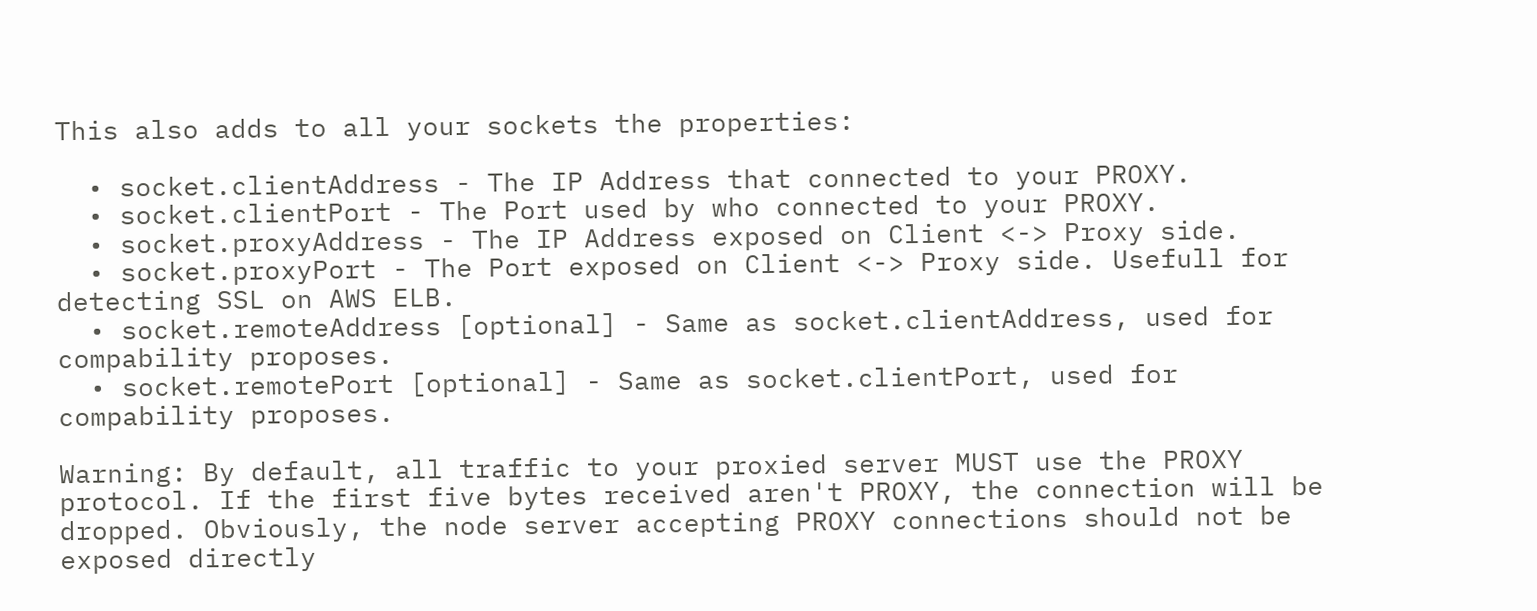This also adds to all your sockets the properties:

  • socket.clientAddress - The IP Address that connected to your PROXY.
  • socket.clientPort - The Port used by who connected to your PROXY.
  • socket.proxyAddress - The IP Address exposed on Client <-> Proxy side.
  • socket.proxyPort - The Port exposed on Client <-> Proxy side. Usefull for detecting SSL on AWS ELB.
  • socket.remoteAddress [optional] - Same as socket.clientAddress, used for compability proposes.
  • socket.remotePort [optional] - Same as socket.clientPort, used for compability proposes.

Warning: By default, all traffic to your proxied server MUST use the PROXY protocol. If the first five bytes received aren't PROXY, the connection will be dropped. Obviously, the node server accepting PROXY connections should not be exposed directly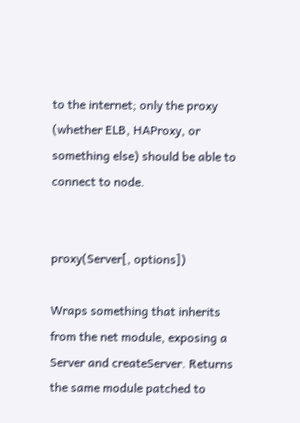to the internet; only the proxy (whether ELB, HAProxy, or something else) should be able to connect to node.


proxy(Server[, options])

Wraps something that inherits from the net module, exposing a Server and createServer. Returns the same module patched to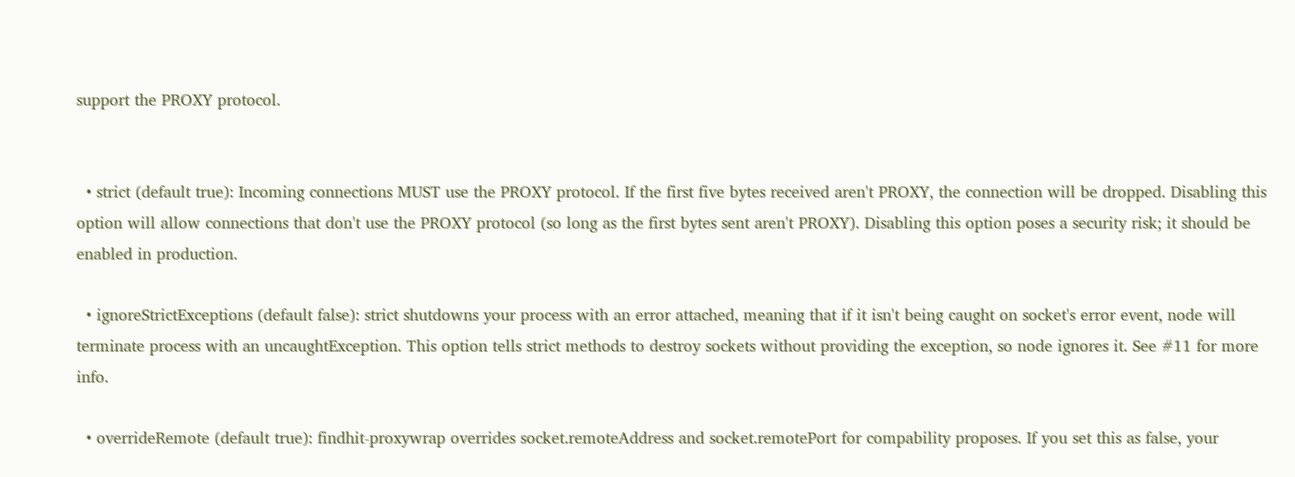support the PROXY protocol.


  • strict (default true): Incoming connections MUST use the PROXY protocol. If the first five bytes received aren't PROXY, the connection will be dropped. Disabling this option will allow connections that don't use the PROXY protocol (so long as the first bytes sent aren't PROXY). Disabling this option poses a security risk; it should be enabled in production.

  • ignoreStrictExceptions (default false): strict shutdowns your process with an error attached, meaning that if it isn't being caught on socket's error event, node will terminate process with an uncaughtException. This option tells strict methods to destroy sockets without providing the exception, so node ignores it. See #11 for more info.

  • overrideRemote (default true): findhit-proxywrap overrides socket.remoteAddress and socket.remotePort for compability proposes. If you set this as false, your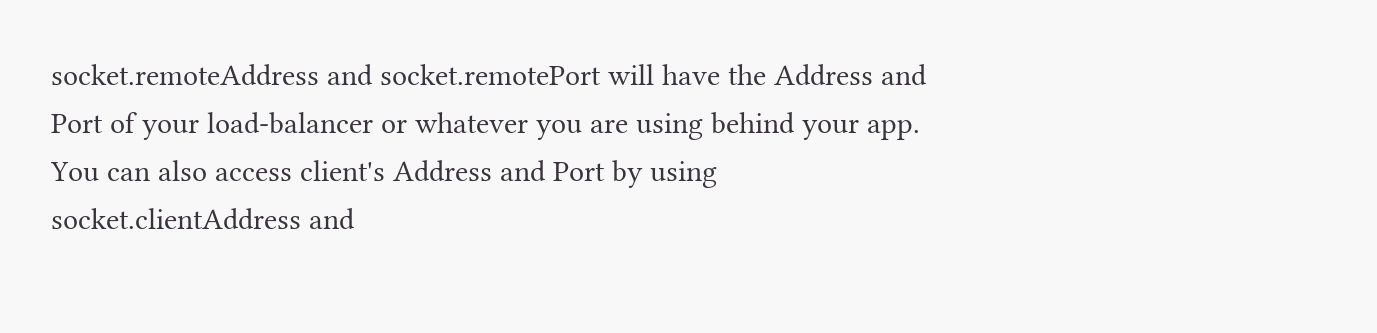socket.remoteAddress and socket.remotePort will have the Address and Port of your load-balancer or whatever you are using behind your app. You can also access client's Address and Port by using socket.clientAddress and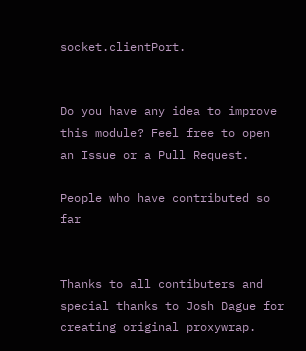socket.clientPort.


Do you have any idea to improve this module? Feel free to open an Issue or a Pull Request.

People who have contributed so far


Thanks to all contibuters and special thanks to Josh Dague for creating original proxywrap.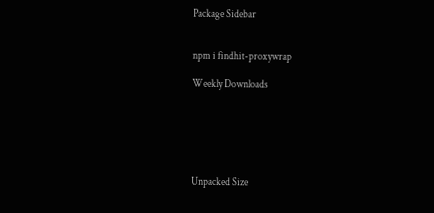Package Sidebar


npm i findhit-proxywrap

Weekly Downloads






Unpacked Size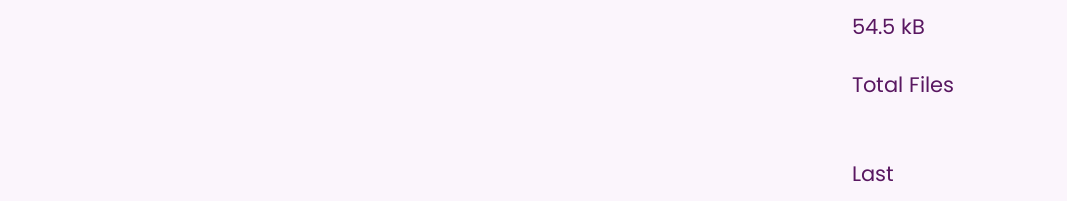54.5 kB

Total Files


Last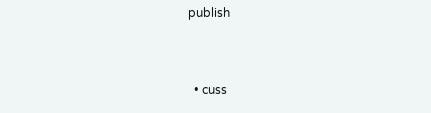publish


  • cuss